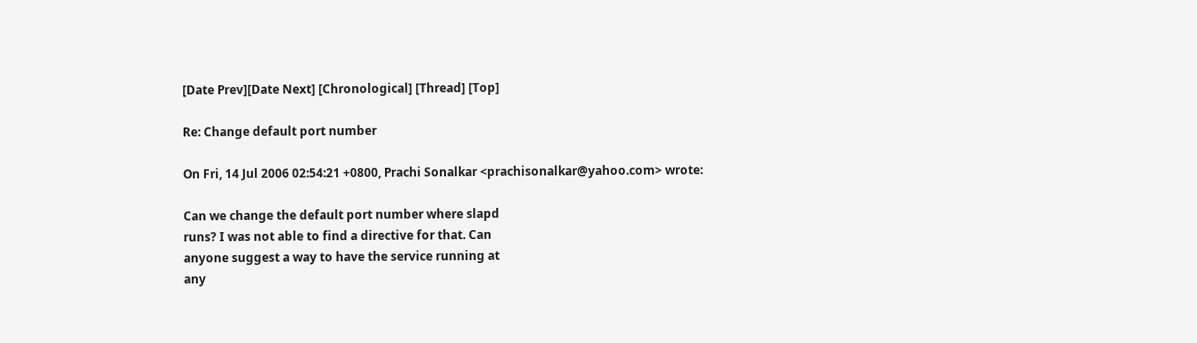[Date Prev][Date Next] [Chronological] [Thread] [Top]

Re: Change default port number

On Fri, 14 Jul 2006 02:54:21 +0800, Prachi Sonalkar <prachisonalkar@yahoo.com> wrote:

Can we change the default port number where slapd
runs? I was not able to find a directive for that. Can
anyone suggest a way to have the service running at
any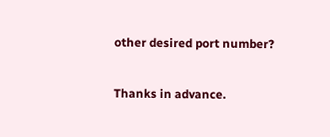other desired port number?

Thanks in advance.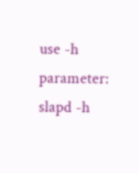use -h parameter: slapd -h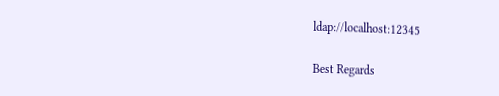ldap://localhost:12345

Best Regards